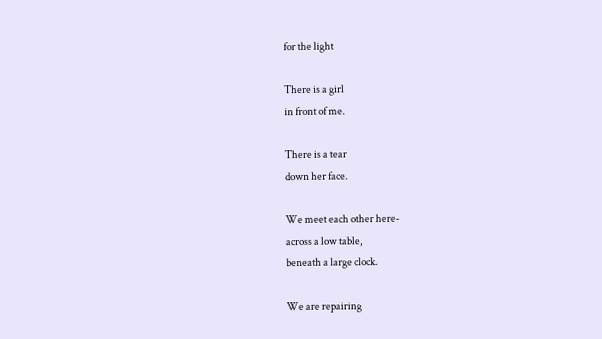for the light

There is a girl
in front of me.

There is a tear
down her face.

We meet each other here-
across a low table,
beneath a large clock.

We are repairing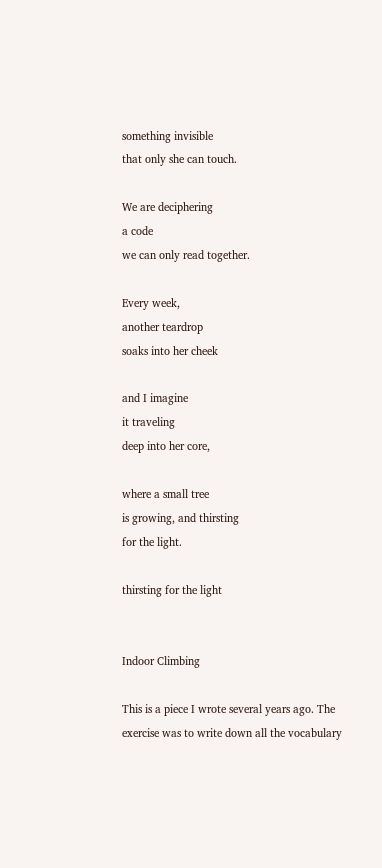something invisible
that only she can touch.

We are deciphering
a code
we can only read together.

Every week,
another teardrop
soaks into her cheek

and I imagine
it traveling
deep into her core,

where a small tree
is growing, and thirsting
for the light.

thirsting for the light


Indoor Climbing

This is a piece I wrote several years ago. The exercise was to write down all the vocabulary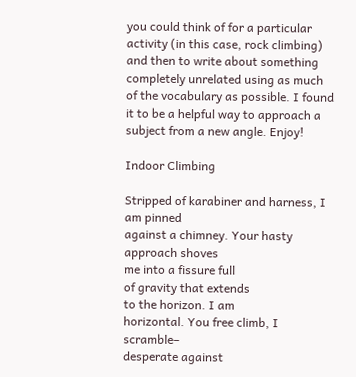you could think of for a particular activity (in this case, rock climbing) and then to write about something completely unrelated using as much of the vocabulary as possible. I found it to be a helpful way to approach a subject from a new angle. Enjoy!

Indoor Climbing

Stripped of karabiner and harness, I am pinned
against a chimney. Your hasty
approach shoves
me into a fissure full
of gravity that extends
to the horizon. I am
horizontal. You free climb, I scramble–
desperate against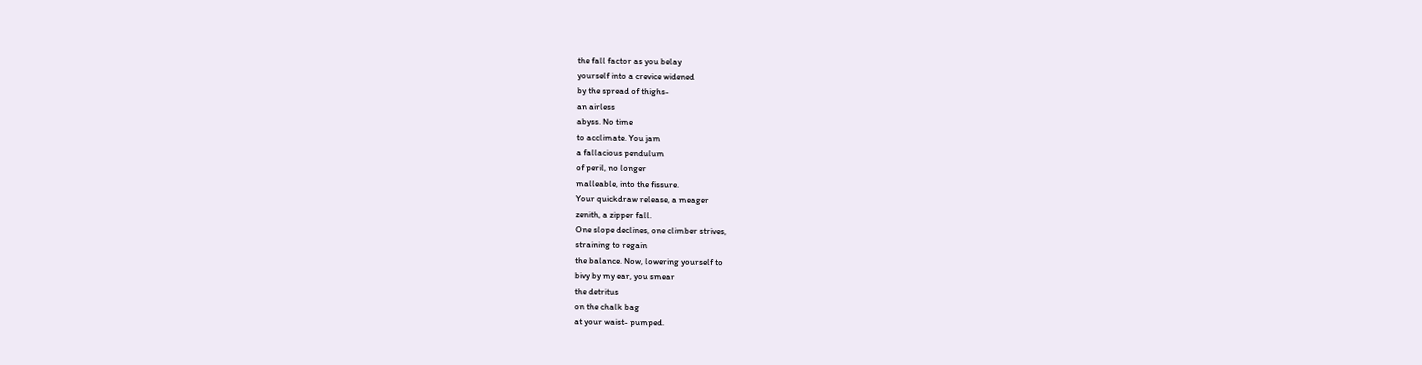the fall factor as you belay
yourself into a crevice widened
by the spread of thighs-
an airless
abyss. No time
to acclimate. You jam
a fallacious pendulum
of peril, no longer
malleable, into the fissure.
Your quickdraw release, a meager
zenith, a zipper fall.
One slope declines, one climber strives,
straining to regain
the balance. Now, lowering yourself to
bivy by my ear, you smear
the detritus
on the chalk bag
at your waist- pumped.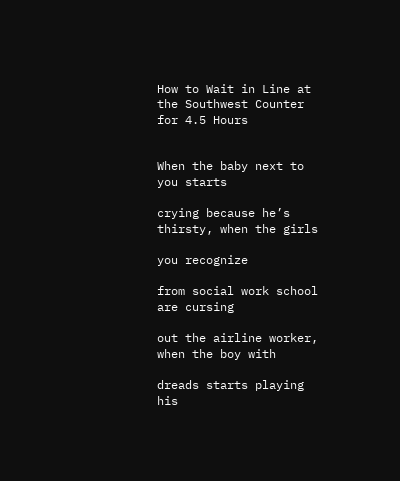How to Wait in Line at the Southwest Counter for 4.5 Hours


When the baby next to you starts

crying because he’s thirsty, when the girls

you recognize

from social work school are cursing

out the airline worker, when the boy with

dreads starts playing his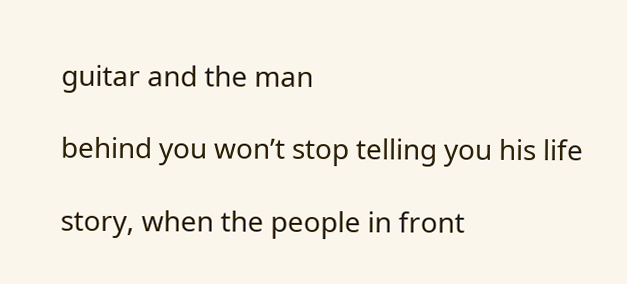guitar and the man

behind you won’t stop telling you his life

story, when the people in front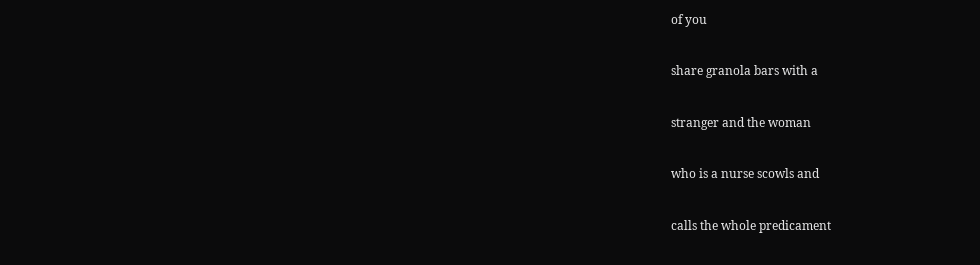of you

share granola bars with a

stranger and the woman

who is a nurse scowls and

calls the whole predicament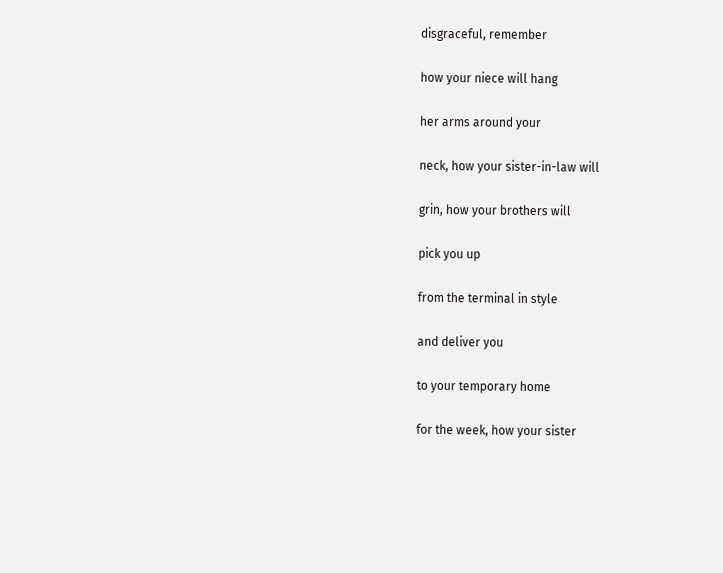disgraceful, remember

how your niece will hang

her arms around your

neck, how your sister-in-law will

grin, how your brothers will

pick you up

from the terminal in style

and deliver you

to your temporary home

for the week, how your sister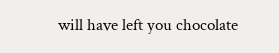will have left you chocolate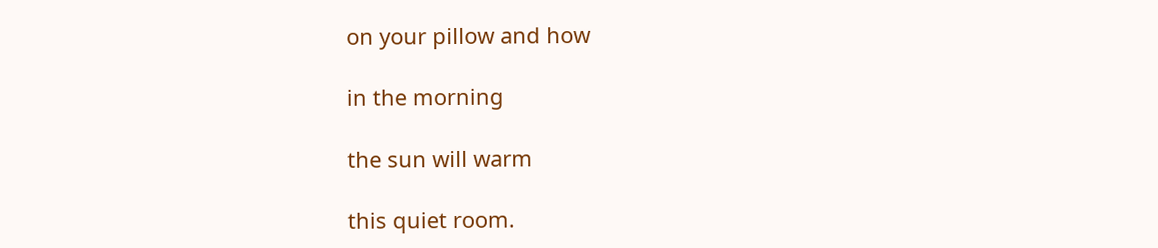on your pillow and how

in the morning

the sun will warm

this quiet room.